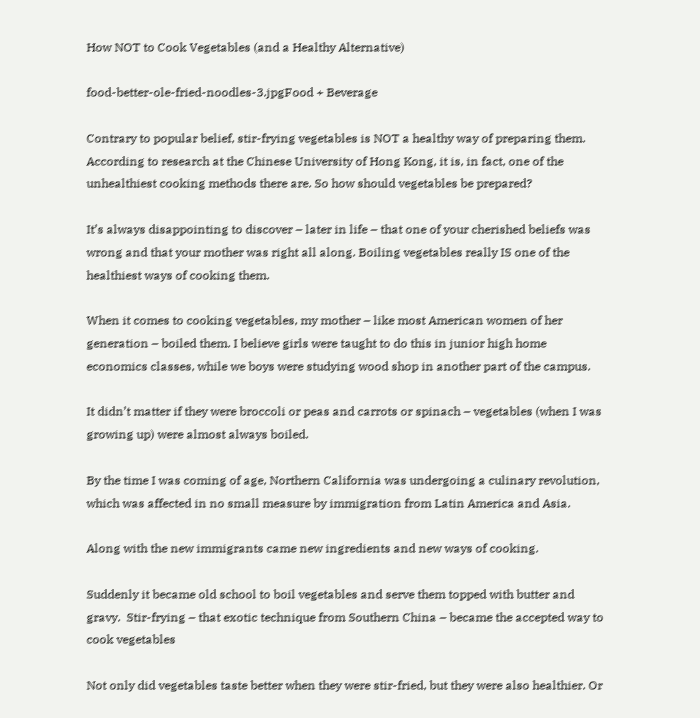How NOT to Cook Vegetables (and a Healthy Alternative)

food-better-ole-fried-noodles-3.jpgFood + Beverage

Contrary to popular belief, stir-frying vegetables is NOT a healthy way of preparing them. According to research at the Chinese University of Hong Kong, it is, in fact, one of the unhealthiest cooking methods there are. So how should vegetables be prepared?

It’s always disappointing to discover – later in life – that one of your cherished beliefs was wrong and that your mother was right all along. Boiling vegetables really IS one of the healthiest ways of cooking them.

When it comes to cooking vegetables, my mother – like most American women of her generation – boiled them. I believe girls were taught to do this in junior high home economics classes, while we boys were studying wood shop in another part of the campus.

It didn’t matter if they were broccoli or peas and carrots or spinach – vegetables (when I was growing up) were almost always boiled.

By the time I was coming of age, Northern California was undergoing a culinary revolution, which was affected in no small measure by immigration from Latin America and Asia.

Along with the new immigrants came new ingredients and new ways of cooking.

Suddenly it became old school to boil vegetables and serve them topped with butter and gravy.  Stir-frying – that exotic technique from Southern China – became the accepted way to cook vegetables

Not only did vegetables taste better when they were stir-fried, but they were also healthier. Or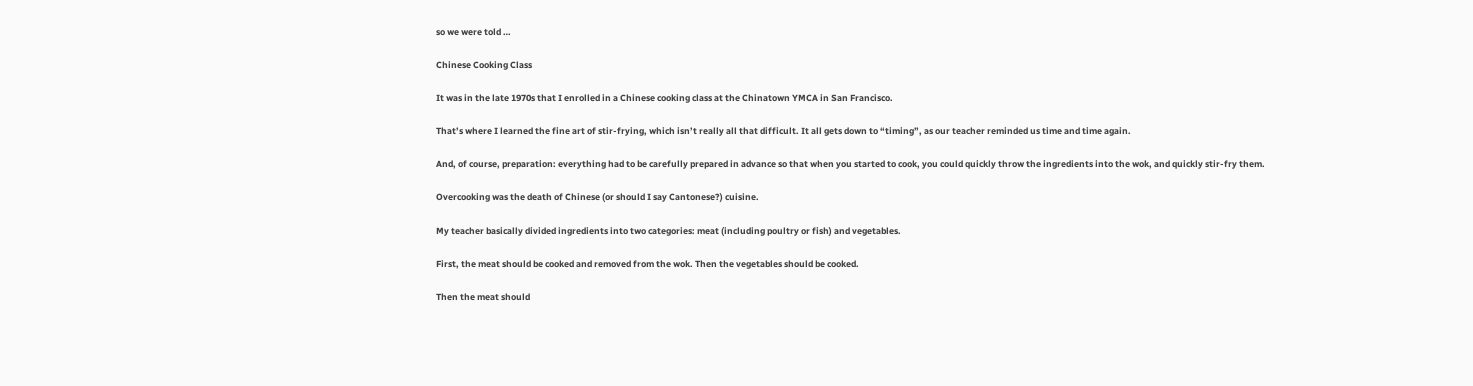so we were told …

Chinese Cooking Class

It was in the late 1970s that I enrolled in a Chinese cooking class at the Chinatown YMCA in San Francisco.

That’s where I learned the fine art of stir-frying, which isn’t really all that difficult. It all gets down to “timing”, as our teacher reminded us time and time again.

And, of course, preparation: everything had to be carefully prepared in advance so that when you started to cook, you could quickly throw the ingredients into the wok, and quickly stir-fry them.

Overcooking was the death of Chinese (or should I say Cantonese?) cuisine.

My teacher basically divided ingredients into two categories: meat (including poultry or fish) and vegetables.

First, the meat should be cooked and removed from the wok. Then the vegetables should be cooked.

Then the meat should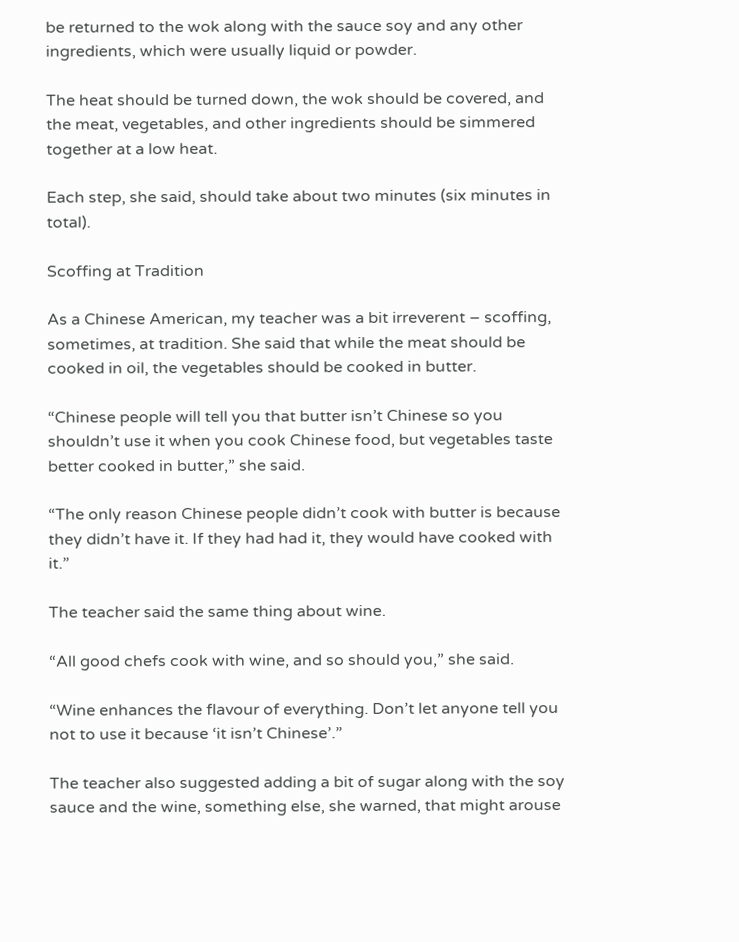be returned to the wok along with the sauce soy and any other ingredients, which were usually liquid or powder.

The heat should be turned down, the wok should be covered, and the meat, vegetables, and other ingredients should be simmered together at a low heat.

Each step, she said, should take about two minutes (six minutes in total).

Scoffing at Tradition

As a Chinese American, my teacher was a bit irreverent – scoffing, sometimes, at tradition. She said that while the meat should be cooked in oil, the vegetables should be cooked in butter.

“Chinese people will tell you that butter isn’t Chinese so you shouldn’t use it when you cook Chinese food, but vegetables taste better cooked in butter,” she said.

“The only reason Chinese people didn’t cook with butter is because they didn’t have it. If they had had it, they would have cooked with it.”

The teacher said the same thing about wine.

“All good chefs cook with wine, and so should you,” she said.

“Wine enhances the flavour of everything. Don’t let anyone tell you not to use it because ‘it isn’t Chinese’.”

The teacher also suggested adding a bit of sugar along with the soy sauce and the wine, something else, she warned, that might arouse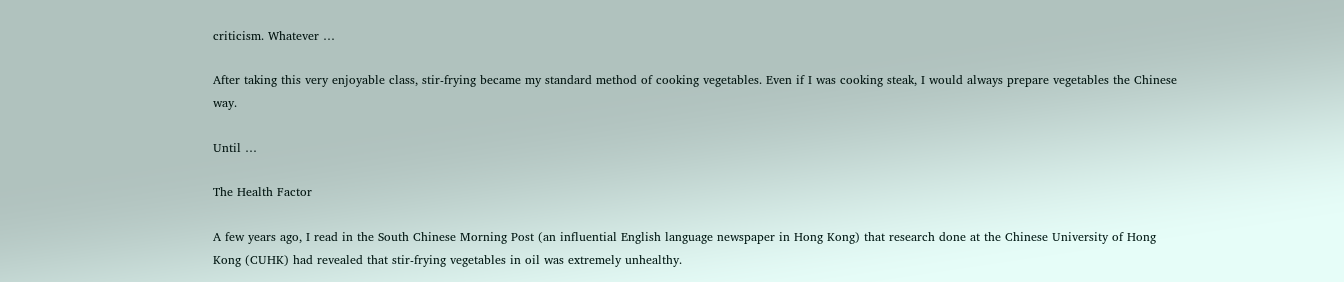criticism. Whatever …

After taking this very enjoyable class, stir-frying became my standard method of cooking vegetables. Even if I was cooking steak, I would always prepare vegetables the Chinese way.

Until …

The Health Factor

A few years ago, I read in the South Chinese Morning Post (an influential English language newspaper in Hong Kong) that research done at the Chinese University of Hong Kong (CUHK) had revealed that stir-frying vegetables in oil was extremely unhealthy.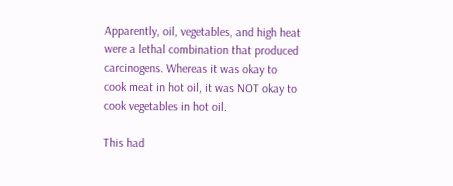Apparently, oil, vegetables, and high heat were a lethal combination that produced carcinogens. Whereas it was okay to cook meat in hot oil, it was NOT okay to cook vegetables in hot oil.

This had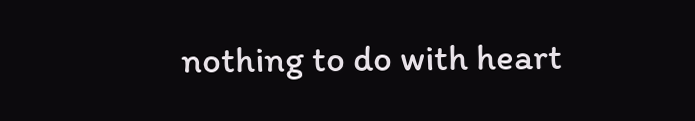nothing to do with heart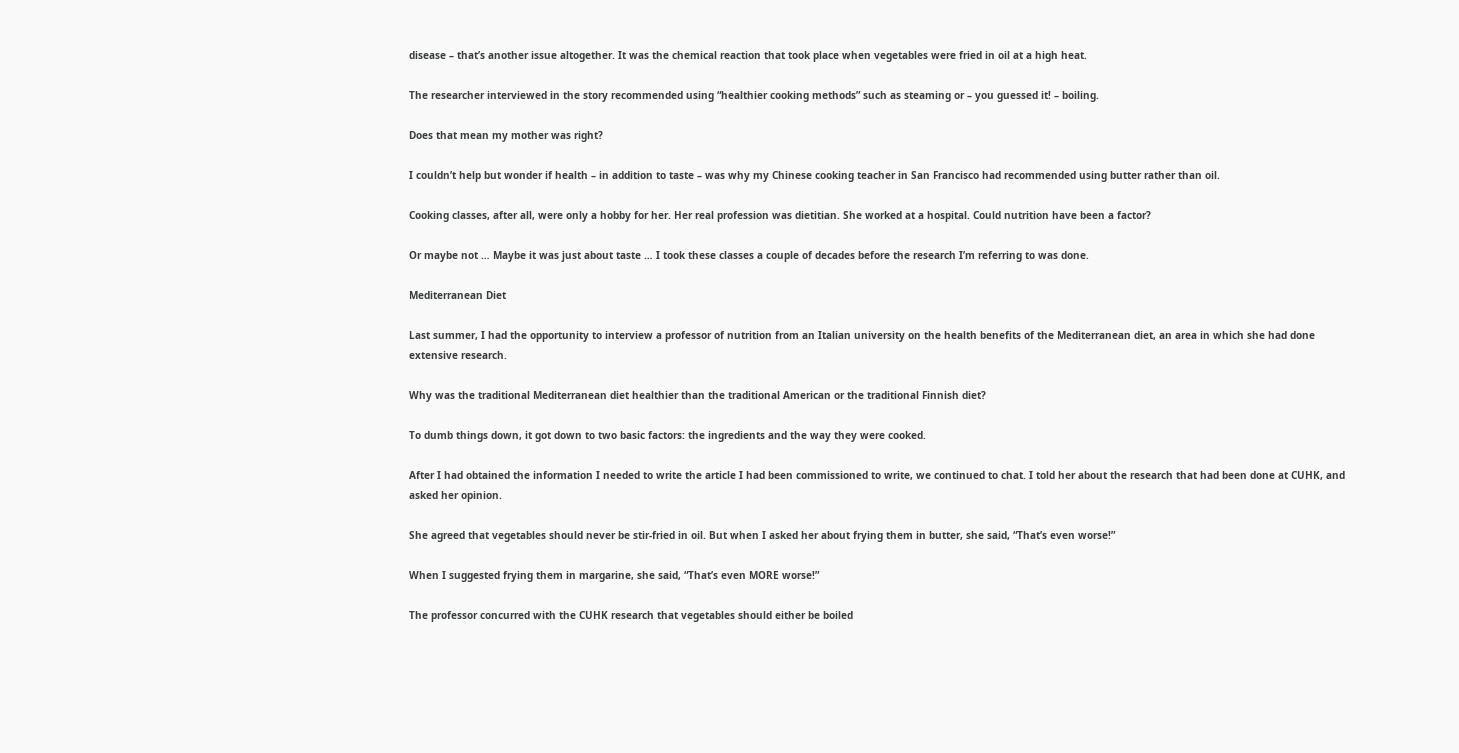disease – that’s another issue altogether. It was the chemical reaction that took place when vegetables were fried in oil at a high heat.

The researcher interviewed in the story recommended using “healthier cooking methods” such as steaming or – you guessed it! – boiling.

Does that mean my mother was right?

I couldn’t help but wonder if health – in addition to taste – was why my Chinese cooking teacher in San Francisco had recommended using butter rather than oil.

Cooking classes, after all, were only a hobby for her. Her real profession was dietitian. She worked at a hospital. Could nutrition have been a factor?

Or maybe not … Maybe it was just about taste … I took these classes a couple of decades before the research I’m referring to was done.

Mediterranean Diet

Last summer, I had the opportunity to interview a professor of nutrition from an Italian university on the health benefits of the Mediterranean diet, an area in which she had done extensive research.

Why was the traditional Mediterranean diet healthier than the traditional American or the traditional Finnish diet?

To dumb things down, it got down to two basic factors: the ingredients and the way they were cooked.

After I had obtained the information I needed to write the article I had been commissioned to write, we continued to chat. I told her about the research that had been done at CUHK, and asked her opinion.

She agreed that vegetables should never be stir-fried in oil. But when I asked her about frying them in butter, she said, “That’s even worse!”

When I suggested frying them in margarine, she said, “That’s even MORE worse!”

The professor concurred with the CUHK research that vegetables should either be boiled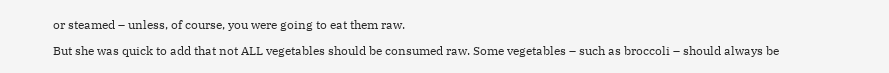or steamed – unless, of course, you were going to eat them raw.

But she was quick to add that not ALL vegetables should be consumed raw. Some vegetables – such as broccoli – should always be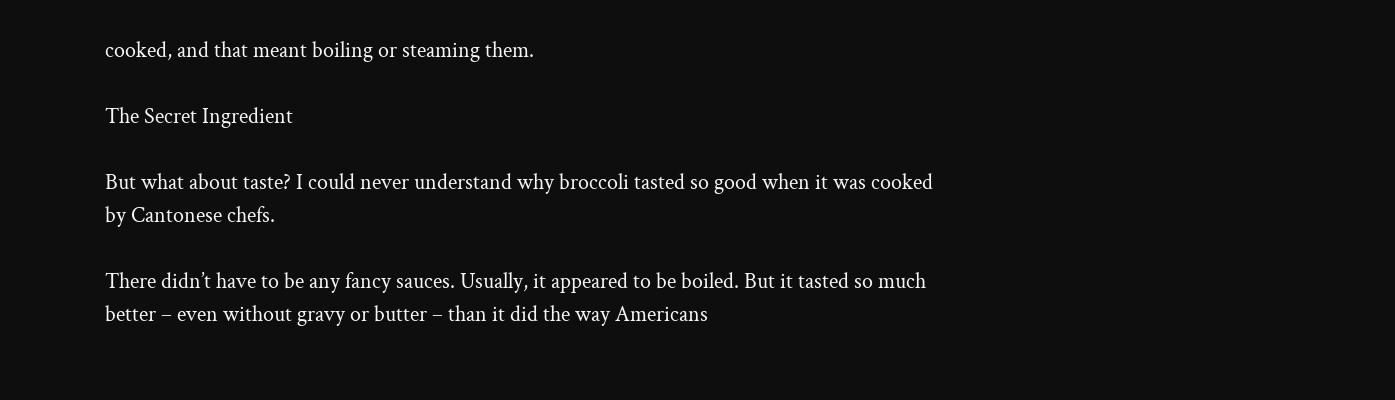cooked, and that meant boiling or steaming them.

The Secret Ingredient

But what about taste? I could never understand why broccoli tasted so good when it was cooked by Cantonese chefs.

There didn’t have to be any fancy sauces. Usually, it appeared to be boiled. But it tasted so much better – even without gravy or butter – than it did the way Americans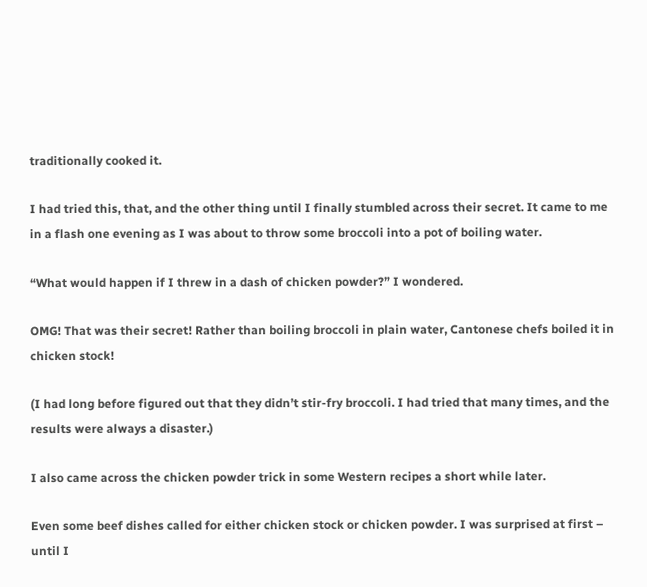traditionally cooked it.

I had tried this, that, and the other thing until I finally stumbled across their secret. It came to me in a flash one evening as I was about to throw some broccoli into a pot of boiling water.

“What would happen if I threw in a dash of chicken powder?” I wondered.

OMG! That was their secret! Rather than boiling broccoli in plain water, Cantonese chefs boiled it in chicken stock!

(I had long before figured out that they didn’t stir-fry broccoli. I had tried that many times, and the results were always a disaster.)

I also came across the chicken powder trick in some Western recipes a short while later.

Even some beef dishes called for either chicken stock or chicken powder. I was surprised at first – until I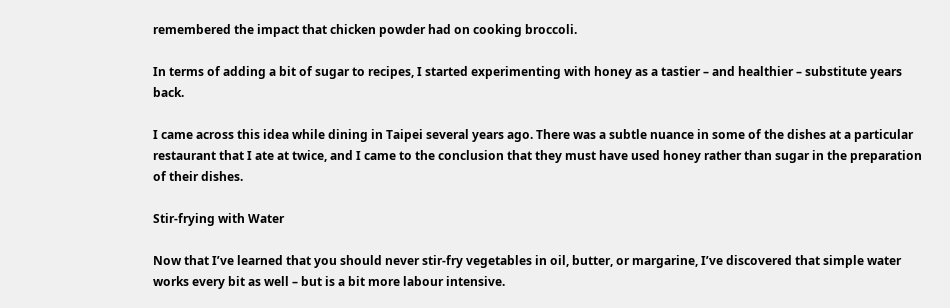remembered the impact that chicken powder had on cooking broccoli.

In terms of adding a bit of sugar to recipes, I started experimenting with honey as a tastier – and healthier – substitute years back.

I came across this idea while dining in Taipei several years ago. There was a subtle nuance in some of the dishes at a particular restaurant that I ate at twice, and I came to the conclusion that they must have used honey rather than sugar in the preparation of their dishes.

Stir-frying with Water

Now that I’ve learned that you should never stir-fry vegetables in oil, butter, or margarine, I’ve discovered that simple water works every bit as well – but is a bit more labour intensive.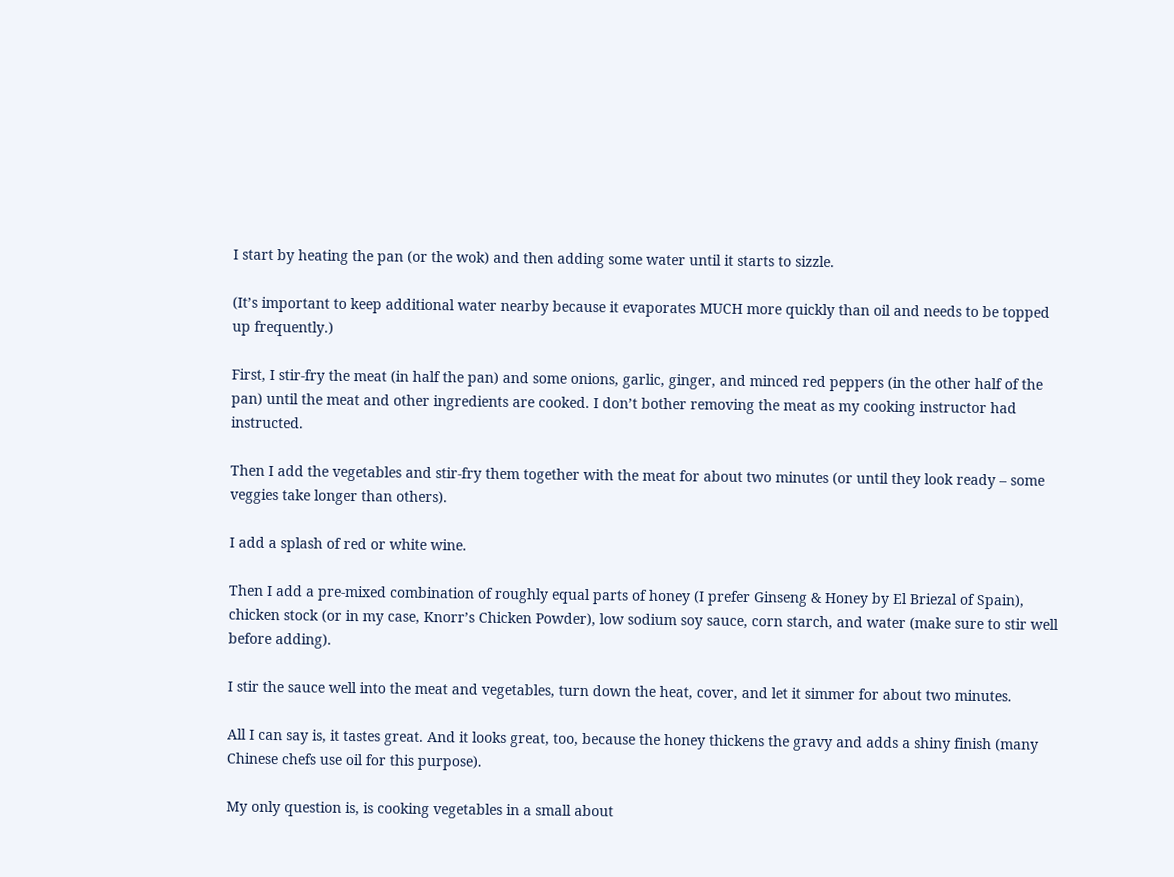I start by heating the pan (or the wok) and then adding some water until it starts to sizzle.

(It’s important to keep additional water nearby because it evaporates MUCH more quickly than oil and needs to be topped up frequently.)

First, I stir-fry the meat (in half the pan) and some onions, garlic, ginger, and minced red peppers (in the other half of the pan) until the meat and other ingredients are cooked. I don’t bother removing the meat as my cooking instructor had instructed.

Then I add the vegetables and stir-fry them together with the meat for about two minutes (or until they look ready – some veggies take longer than others).

I add a splash of red or white wine.

Then I add a pre-mixed combination of roughly equal parts of honey (I prefer Ginseng & Honey by El Briezal of Spain), chicken stock (or in my case, Knorr’s Chicken Powder), low sodium soy sauce, corn starch, and water (make sure to stir well before adding).

I stir the sauce well into the meat and vegetables, turn down the heat, cover, and let it simmer for about two minutes.

All I can say is, it tastes great. And it looks great, too, because the honey thickens the gravy and adds a shiny finish (many Chinese chefs use oil for this purpose).

My only question is, is cooking vegetables in a small about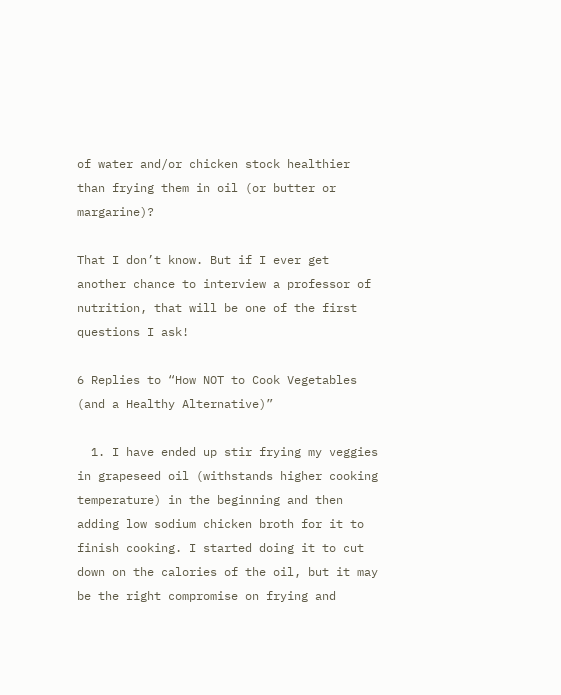of water and/or chicken stock healthier than frying them in oil (or butter or margarine)?

That I don’t know. But if I ever get another chance to interview a professor of nutrition, that will be one of the first questions I ask!

6 Replies to “How NOT to Cook Vegetables (and a Healthy Alternative)”

  1. I have ended up stir frying my veggies in grapeseed oil (withstands higher cooking temperature) in the beginning and then adding low sodium chicken broth for it to finish cooking. I started doing it to cut down on the calories of the oil, but it may be the right compromise on frying and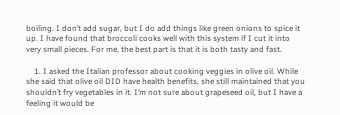boiling. I don’t add sugar, but I do add things like green onions to spice it up. I have found that broccoli cooks well with this system if I cut it into very small pieces. For me, the best part is that it is both tasty and fast.

    1. I asked the Italian professor about cooking veggies in olive oil. While she said that olive oil DID have health benefits, she still maintained that you shouldn’t fry vegetables in it. I’m not sure about grapeseed oil, but I have a feeling it would be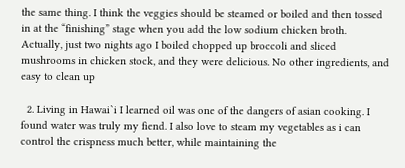the same thing. I think the veggies should be steamed or boiled and then tossed in at the “finishing” stage when you add the low sodium chicken broth. Actually, just two nights ago I boiled chopped up broccoli and sliced mushrooms in chicken stock, and they were delicious. No other ingredients, and easy to clean up

  2. Living in Hawai`i I learned oil was one of the dangers of asian cooking. I found water was truly my fiend. I also love to steam my vegetables as i can control the crispness much better, while maintaining the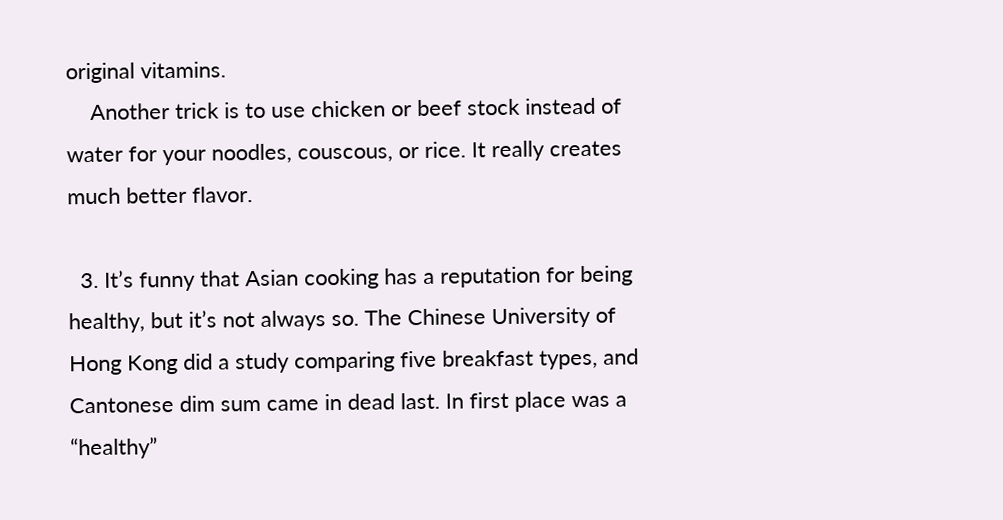original vitamins.
    Another trick is to use chicken or beef stock instead of water for your noodles, couscous, or rice. It really creates much better flavor.

  3. It’s funny that Asian cooking has a reputation for being healthy, but it’s not always so. The Chinese University of Hong Kong did a study comparing five breakfast types, and Cantonese dim sum came in dead last. In first place was a “healthy”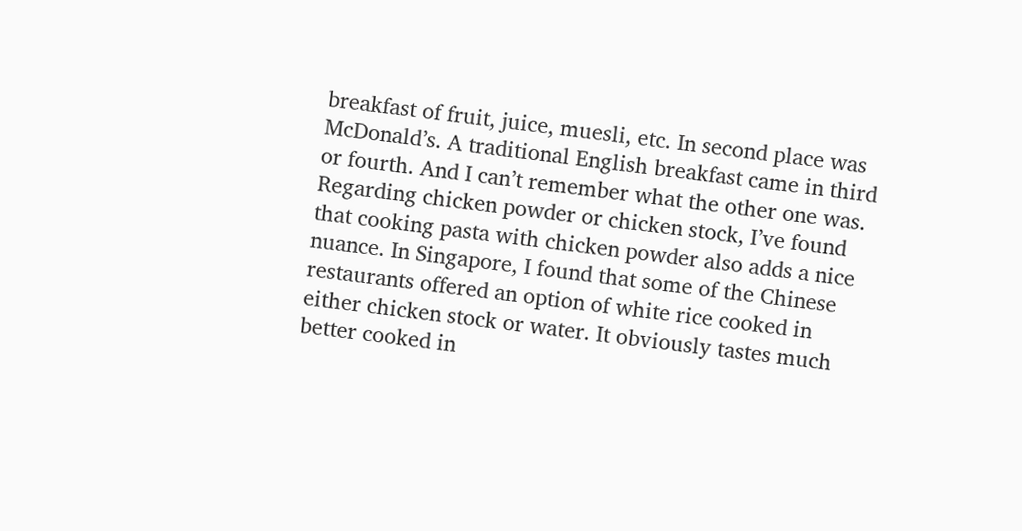breakfast of fruit, juice, muesli, etc. In second place was McDonald’s. A traditional English breakfast came in third or fourth. And I can’t remember what the other one was. Regarding chicken powder or chicken stock, I’ve found that cooking pasta with chicken powder also adds a nice nuance. In Singapore, I found that some of the Chinese restaurants offered an option of white rice cooked in either chicken stock or water. It obviously tastes much better cooked in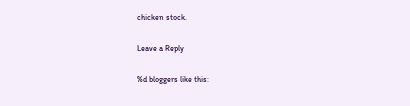chicken stock.

Leave a Reply

%d bloggers like this: